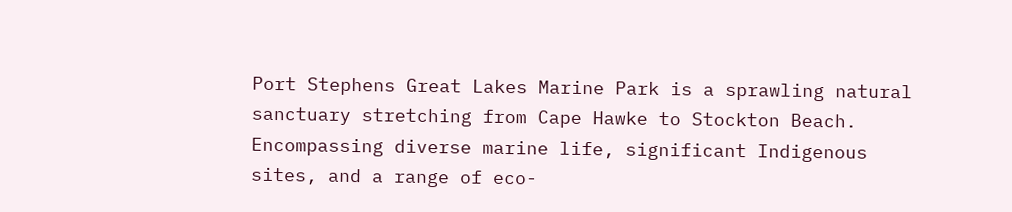Port Stephens Great Lakes Marine Park is a sprawling natural sanctuary stretching from Cape Hawke to Stockton Beach. Encompassing diverse marine life, significant Indigenous sites, and a range of eco-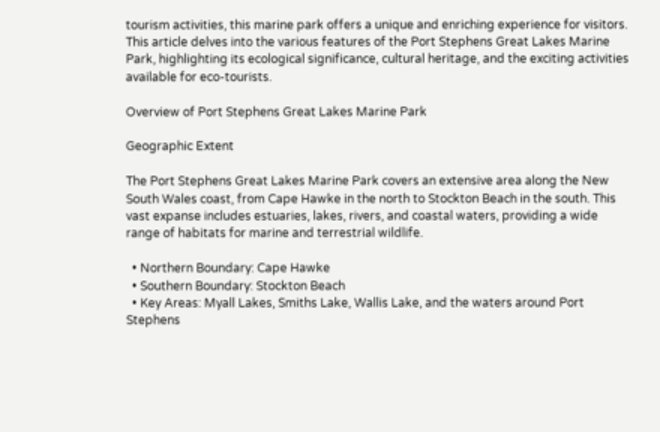tourism activities, this marine park offers a unique and enriching experience for visitors. This article delves into the various features of the Port Stephens Great Lakes Marine Park, highlighting its ecological significance, cultural heritage, and the exciting activities available for eco-tourists.

Overview of Port Stephens Great Lakes Marine Park

Geographic Extent

The Port Stephens Great Lakes Marine Park covers an extensive area along the New South Wales coast, from Cape Hawke in the north to Stockton Beach in the south. This vast expanse includes estuaries, lakes, rivers, and coastal waters, providing a wide range of habitats for marine and terrestrial wildlife.

  • Northern Boundary: Cape Hawke
  • Southern Boundary: Stockton Beach
  • Key Areas: Myall Lakes, Smiths Lake, Wallis Lake, and the waters around Port Stephens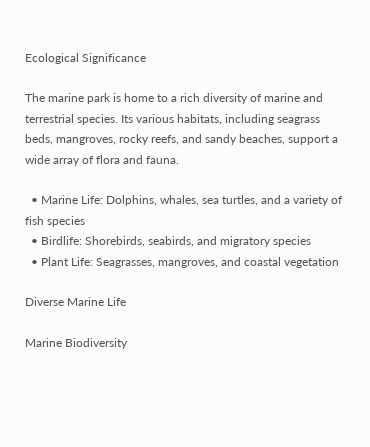Ecological Significance

The marine park is home to a rich diversity of marine and terrestrial species. Its various habitats, including seagrass beds, mangroves, rocky reefs, and sandy beaches, support a wide array of flora and fauna.

  • Marine Life: Dolphins, whales, sea turtles, and a variety of fish species
  • Birdlife: Shorebirds, seabirds, and migratory species
  • Plant Life: Seagrasses, mangroves, and coastal vegetation

Diverse Marine Life

Marine Biodiversity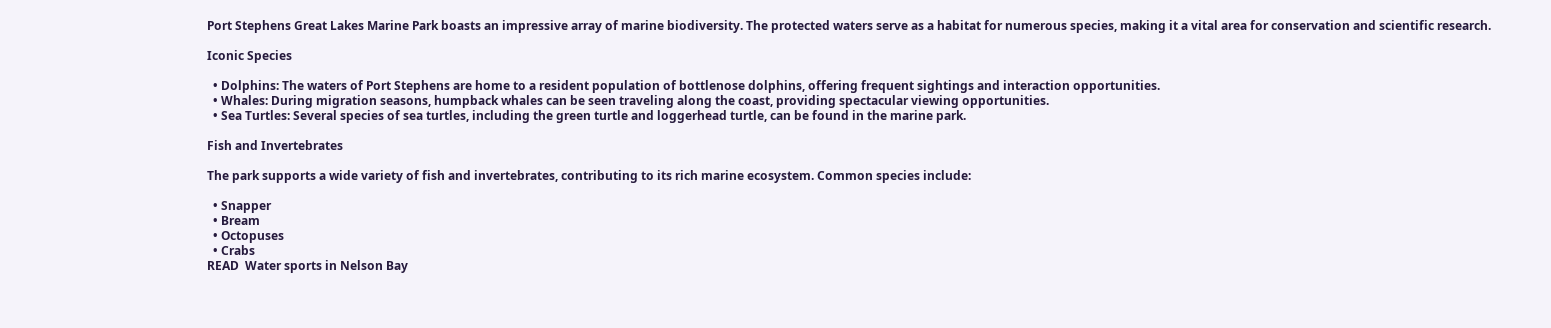Port Stephens Great Lakes Marine Park boasts an impressive array of marine biodiversity. The protected waters serve as a habitat for numerous species, making it a vital area for conservation and scientific research.

Iconic Species

  • Dolphins: The waters of Port Stephens are home to a resident population of bottlenose dolphins, offering frequent sightings and interaction opportunities.
  • Whales: During migration seasons, humpback whales can be seen traveling along the coast, providing spectacular viewing opportunities.
  • Sea Turtles: Several species of sea turtles, including the green turtle and loggerhead turtle, can be found in the marine park.

Fish and Invertebrates

The park supports a wide variety of fish and invertebrates, contributing to its rich marine ecosystem. Common species include:

  • Snapper
  • Bream
  • Octopuses
  • Crabs
READ  Water sports in Nelson Bay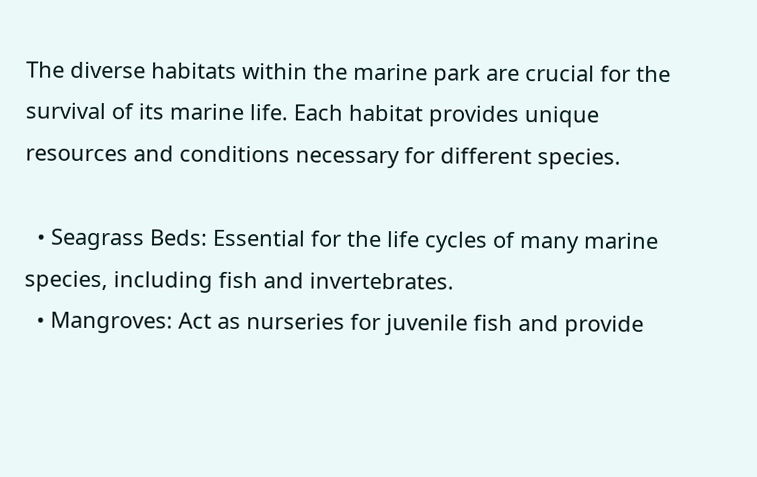The diverse habitats within the marine park are crucial for the survival of its marine life. Each habitat provides unique resources and conditions necessary for different species.

  • Seagrass Beds: Essential for the life cycles of many marine species, including fish and invertebrates.
  • Mangroves: Act as nurseries for juvenile fish and provide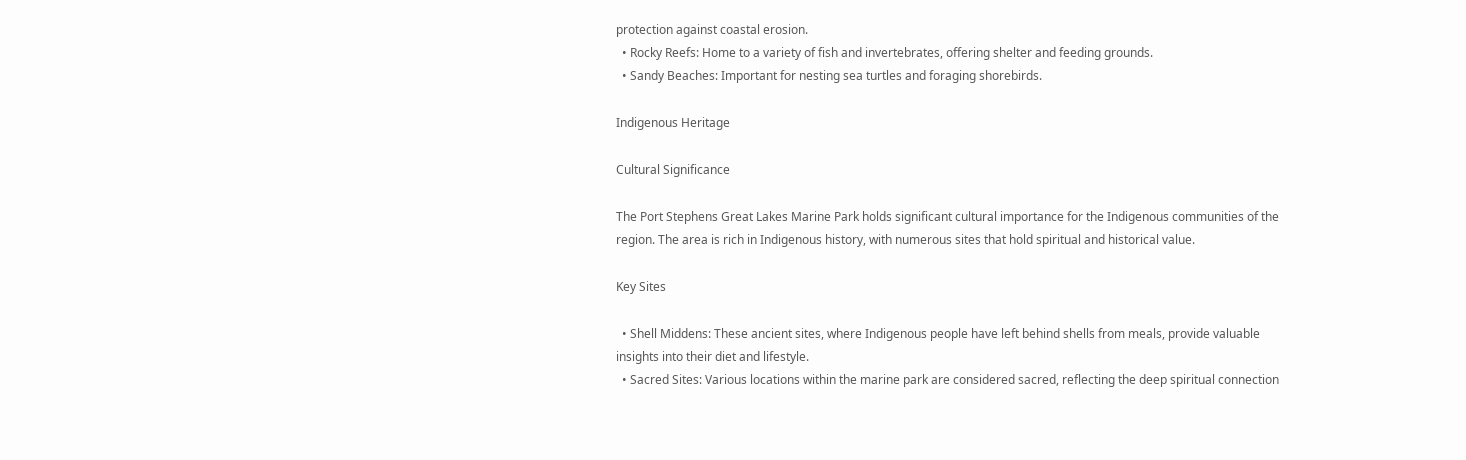protection against coastal erosion.
  • Rocky Reefs: Home to a variety of fish and invertebrates, offering shelter and feeding grounds.
  • Sandy Beaches: Important for nesting sea turtles and foraging shorebirds.

Indigenous Heritage

Cultural Significance

The Port Stephens Great Lakes Marine Park holds significant cultural importance for the Indigenous communities of the region. The area is rich in Indigenous history, with numerous sites that hold spiritual and historical value.

Key Sites

  • Shell Middens: These ancient sites, where Indigenous people have left behind shells from meals, provide valuable insights into their diet and lifestyle.
  • Sacred Sites: Various locations within the marine park are considered sacred, reflecting the deep spiritual connection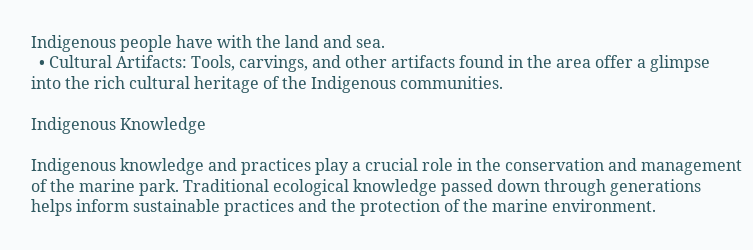Indigenous people have with the land and sea.
  • Cultural Artifacts: Tools, carvings, and other artifacts found in the area offer a glimpse into the rich cultural heritage of the Indigenous communities.

Indigenous Knowledge

Indigenous knowledge and practices play a crucial role in the conservation and management of the marine park. Traditional ecological knowledge passed down through generations helps inform sustainable practices and the protection of the marine environment.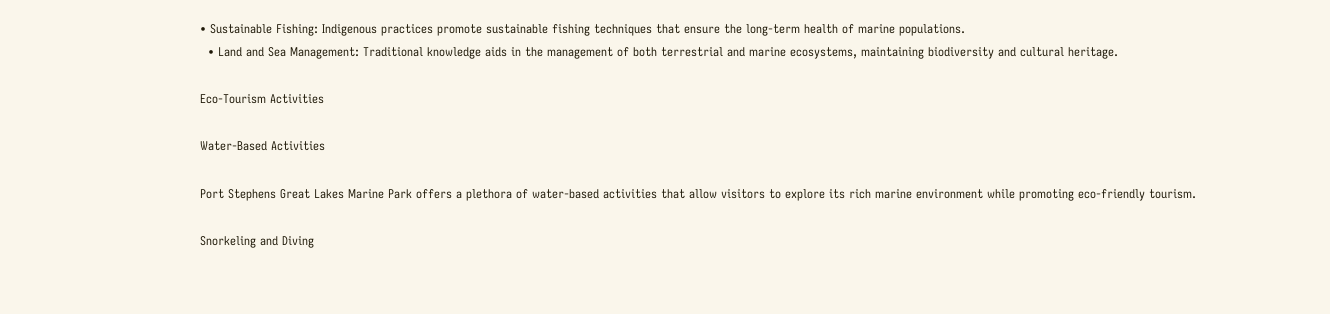• Sustainable Fishing: Indigenous practices promote sustainable fishing techniques that ensure the long-term health of marine populations.
  • Land and Sea Management: Traditional knowledge aids in the management of both terrestrial and marine ecosystems, maintaining biodiversity and cultural heritage.

Eco-Tourism Activities

Water-Based Activities

Port Stephens Great Lakes Marine Park offers a plethora of water-based activities that allow visitors to explore its rich marine environment while promoting eco-friendly tourism.

Snorkeling and Diving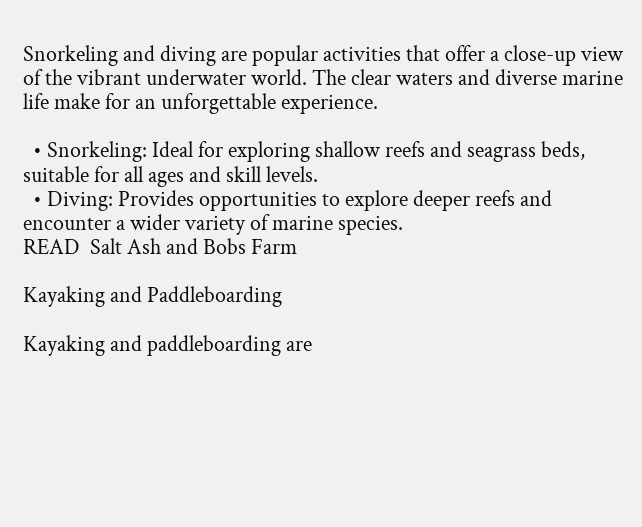Snorkeling and diving are popular activities that offer a close-up view of the vibrant underwater world. The clear waters and diverse marine life make for an unforgettable experience.

  • Snorkeling: Ideal for exploring shallow reefs and seagrass beds, suitable for all ages and skill levels.
  • Diving: Provides opportunities to explore deeper reefs and encounter a wider variety of marine species.
READ  Salt Ash and Bobs Farm

Kayaking and Paddleboarding

Kayaking and paddleboarding are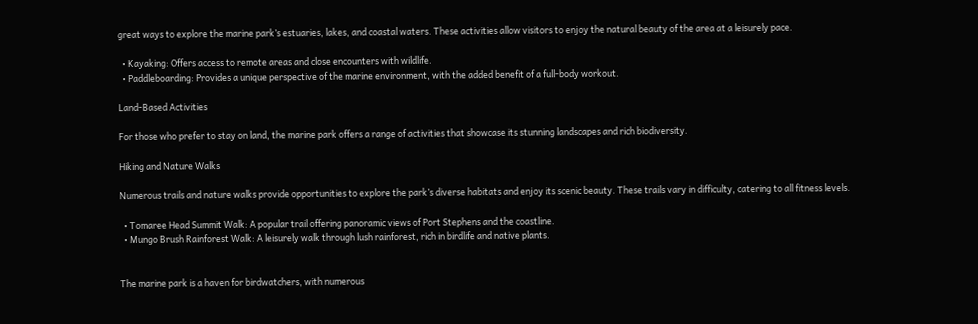great ways to explore the marine park’s estuaries, lakes, and coastal waters. These activities allow visitors to enjoy the natural beauty of the area at a leisurely pace.

  • Kayaking: Offers access to remote areas and close encounters with wildlife.
  • Paddleboarding: Provides a unique perspective of the marine environment, with the added benefit of a full-body workout.

Land-Based Activities

For those who prefer to stay on land, the marine park offers a range of activities that showcase its stunning landscapes and rich biodiversity.

Hiking and Nature Walks

Numerous trails and nature walks provide opportunities to explore the park’s diverse habitats and enjoy its scenic beauty. These trails vary in difficulty, catering to all fitness levels.

  • Tomaree Head Summit Walk: A popular trail offering panoramic views of Port Stephens and the coastline.
  • Mungo Brush Rainforest Walk: A leisurely walk through lush rainforest, rich in birdlife and native plants.


The marine park is a haven for birdwatchers, with numerous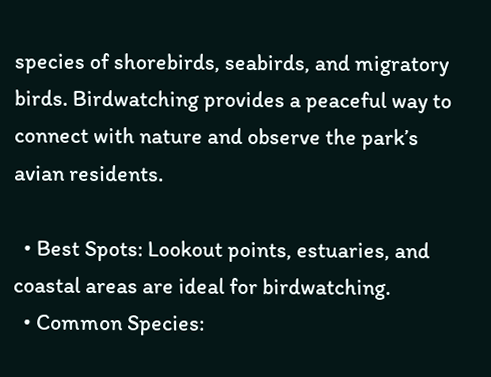species of shorebirds, seabirds, and migratory birds. Birdwatching provides a peaceful way to connect with nature and observe the park’s avian residents.

  • Best Spots: Lookout points, estuaries, and coastal areas are ideal for birdwatching.
  • Common Species: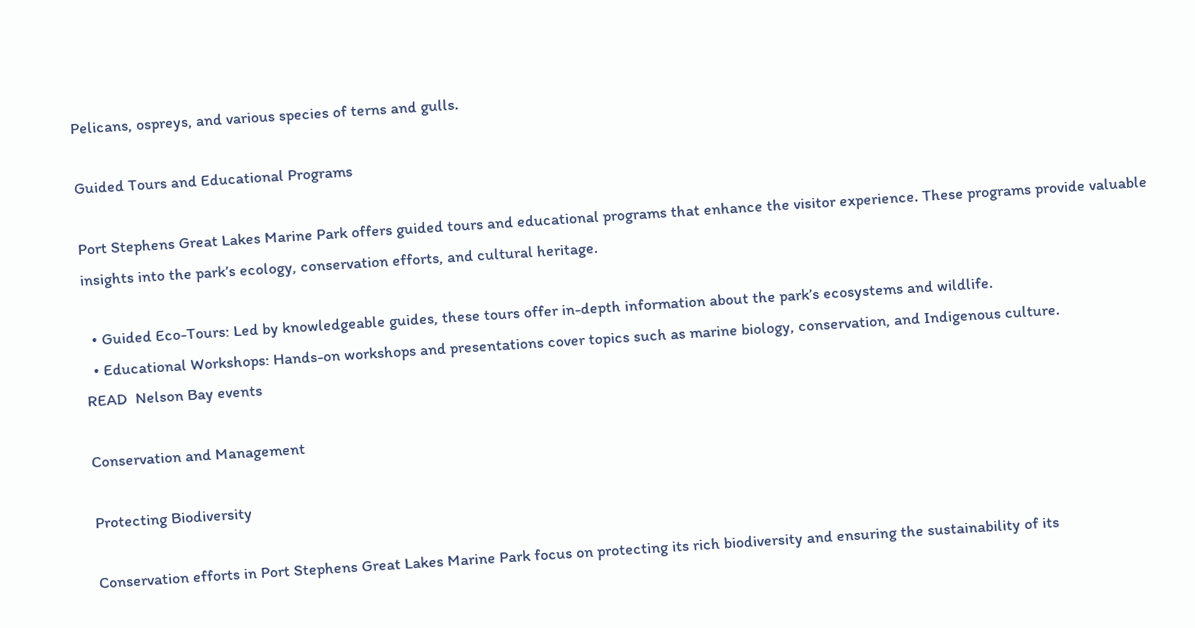Pelicans, ospreys, and various species of terns and gulls.

Guided Tours and Educational Programs

Port Stephens Great Lakes Marine Park offers guided tours and educational programs that enhance the visitor experience. These programs provide valuable insights into the park’s ecology, conservation efforts, and cultural heritage.

  • Guided Eco-Tours: Led by knowledgeable guides, these tours offer in-depth information about the park’s ecosystems and wildlife.
  • Educational Workshops: Hands-on workshops and presentations cover topics such as marine biology, conservation, and Indigenous culture.
READ  Nelson Bay events

Conservation and Management

Protecting Biodiversity

Conservation efforts in Port Stephens Great Lakes Marine Park focus on protecting its rich biodiversity and ensuring the sustainability of its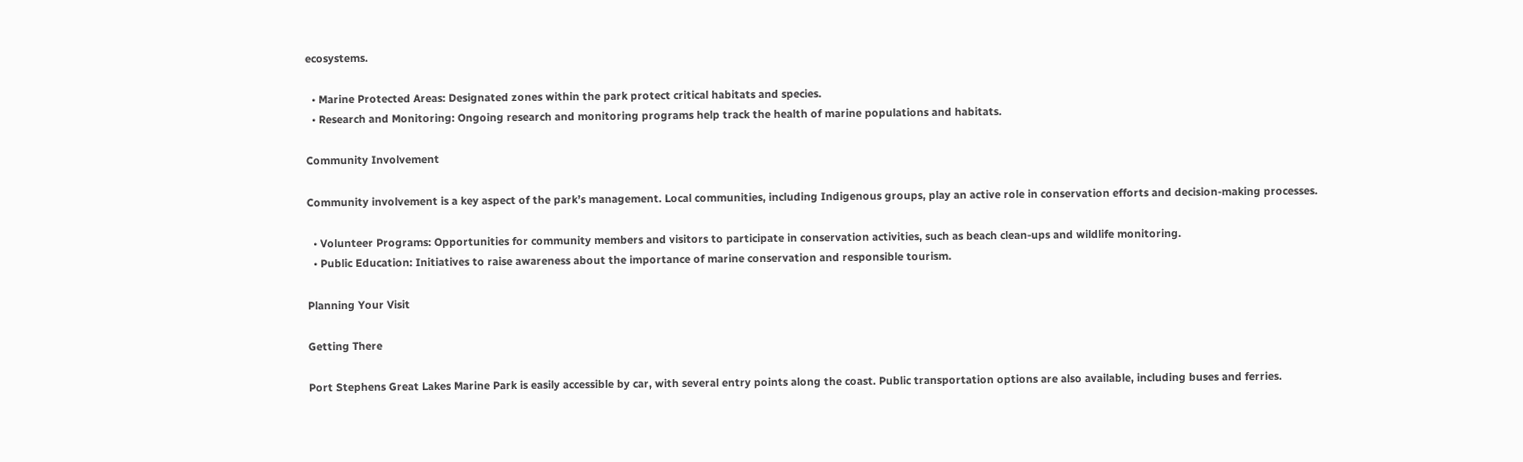ecosystems.

  • Marine Protected Areas: Designated zones within the park protect critical habitats and species.
  • Research and Monitoring: Ongoing research and monitoring programs help track the health of marine populations and habitats.

Community Involvement

Community involvement is a key aspect of the park’s management. Local communities, including Indigenous groups, play an active role in conservation efforts and decision-making processes.

  • Volunteer Programs: Opportunities for community members and visitors to participate in conservation activities, such as beach clean-ups and wildlife monitoring.
  • Public Education: Initiatives to raise awareness about the importance of marine conservation and responsible tourism.

Planning Your Visit

Getting There

Port Stephens Great Lakes Marine Park is easily accessible by car, with several entry points along the coast. Public transportation options are also available, including buses and ferries.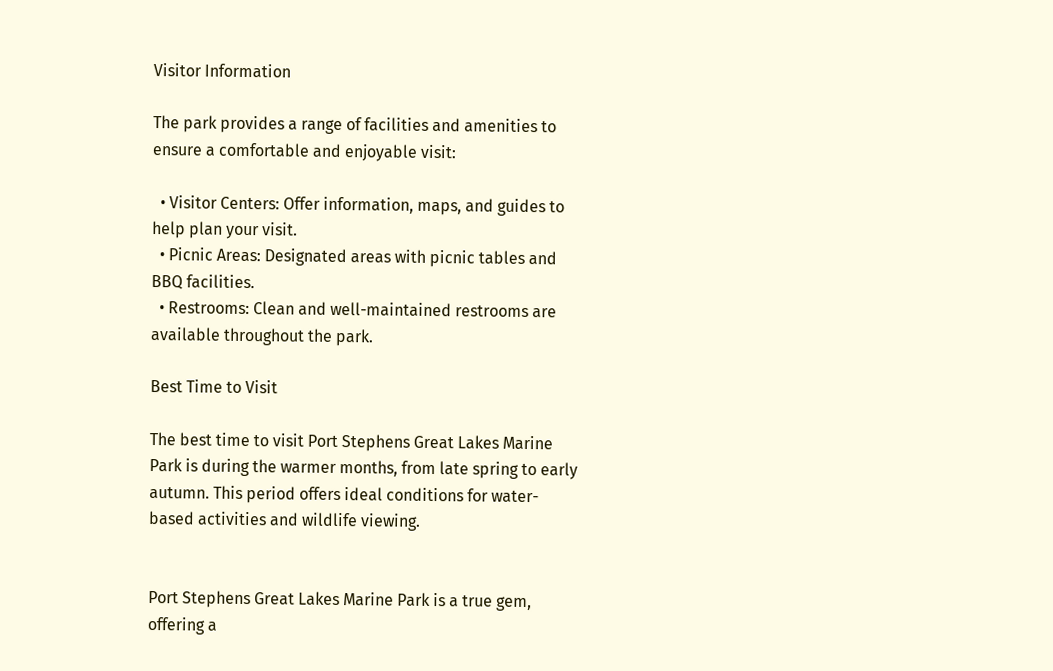Visitor Information

The park provides a range of facilities and amenities to ensure a comfortable and enjoyable visit:

  • Visitor Centers: Offer information, maps, and guides to help plan your visit.
  • Picnic Areas: Designated areas with picnic tables and BBQ facilities.
  • Restrooms: Clean and well-maintained restrooms are available throughout the park.

Best Time to Visit

The best time to visit Port Stephens Great Lakes Marine Park is during the warmer months, from late spring to early autumn. This period offers ideal conditions for water-based activities and wildlife viewing.


Port Stephens Great Lakes Marine Park is a true gem, offering a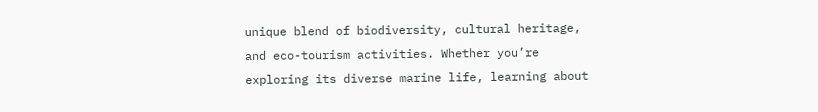unique blend of biodiversity, cultural heritage, and eco-tourism activities. Whether you’re exploring its diverse marine life, learning about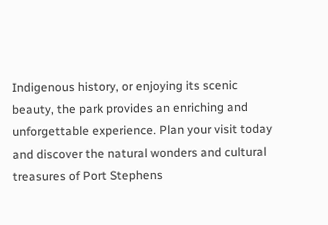Indigenous history, or enjoying its scenic beauty, the park provides an enriching and unforgettable experience. Plan your visit today and discover the natural wonders and cultural treasures of Port Stephens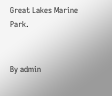Great Lakes Marine Park.


By admin